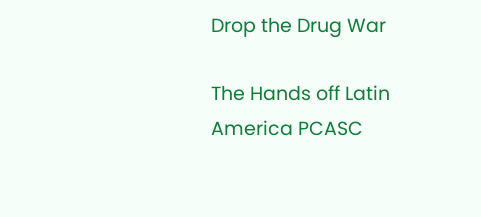Drop the Drug War

The Hands off Latin America PCASC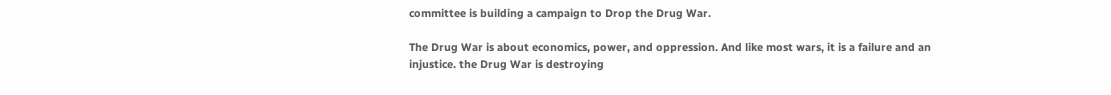committee is building a campaign to Drop the Drug War.

The Drug War is about economics, power, and oppression. And like most wars, it is a failure and an injustice. the Drug War is destroying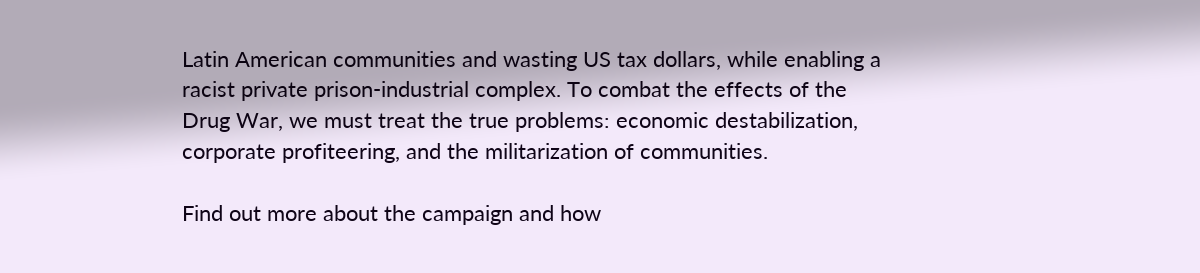Latin American communities and wasting US tax dollars, while enabling a racist private prison-industrial complex. To combat the effects of the Drug War, we must treat the true problems: economic destabilization, corporate profiteering, and the militarization of communities.

Find out more about the campaign and how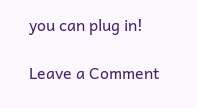you can plug in!

Leave a Comment